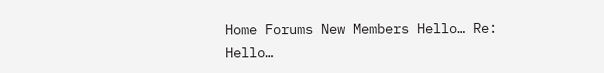Home Forums New Members Hello… Re: Hello…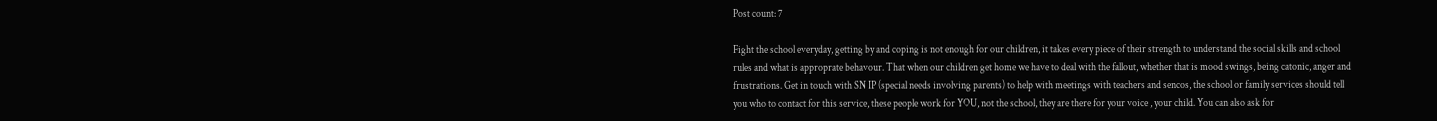Post count: 7

Fight the school everyday, getting by and coping is not enough for our children, it takes every piece of their strength to understand the social skills and school rules and what is approprate behavour. That when our children get home we have to deal with the fallout, whether that is mood swings, being catonic, anger and frustrations. Get in touch with SN IP (special needs involving parents) to help with meetings with teachers and sencos, the school or family services should tell you who to contact for this service, these people work for YOU, not the school, they are there for your voice , your child. You can also ask for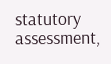statutory assessment,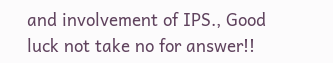and involvement of IPS., Good luck not take no for answer!!